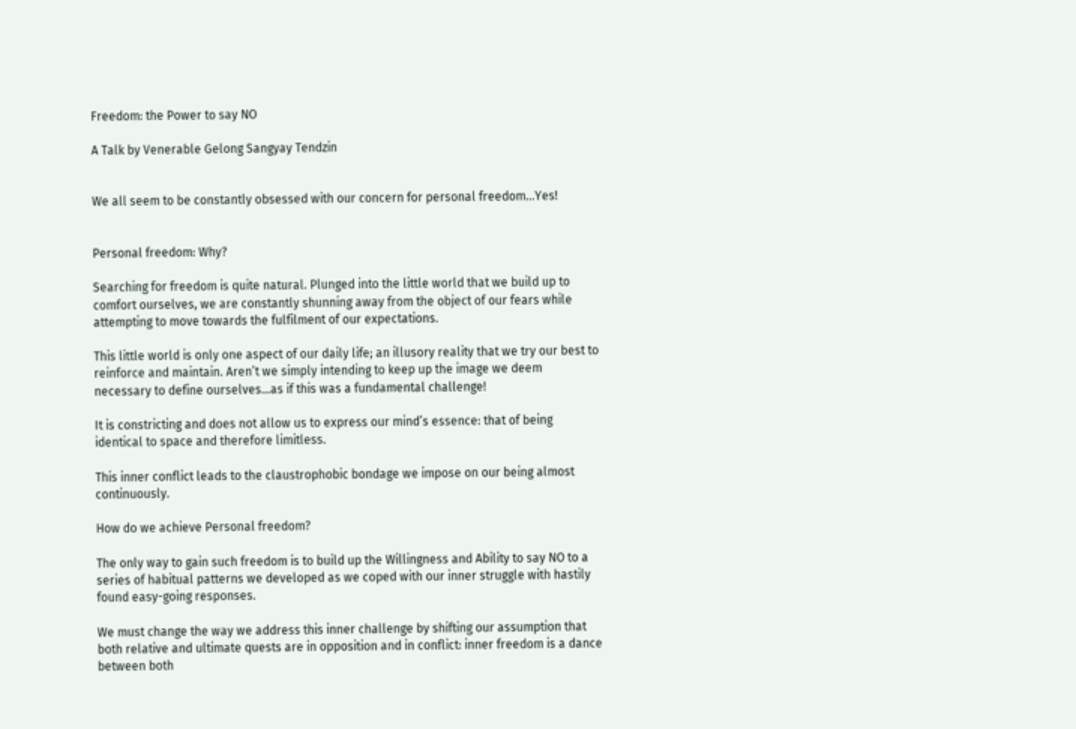Freedom: the Power to say NO

A Talk by Venerable Gelong Sangyay Tendzin


We all seem to be constantly obsessed with our concern for personal freedom...Yes!


Personal freedom: Why?

Searching for freedom is quite natural. Plunged into the little world that we build up to comfort ourselves, we are constantly shunning away from the object of our fears while attempting to move towards the fulfilment of our expectations.

This little world is only one aspect of our daily life; an illusory reality that we try our best to reinforce and maintain. Aren’t we simply intending to keep up the image we deem necessary to define ourselves…as if this was a fundamental challenge!

It is constricting and does not allow us to express our mind’s essence: that of being identical to space and therefore limitless.

This inner conflict leads to the claustrophobic bondage we impose on our being almost continuously.

How do we achieve Personal freedom?

The only way to gain such freedom is to build up the Willingness and Ability to say NO to a series of habitual patterns we developed as we coped with our inner struggle with hastily found easy-going responses.

We must change the way we address this inner challenge by shifting our assumption that both relative and ultimate quests are in opposition and in conflict: inner freedom is a dance between both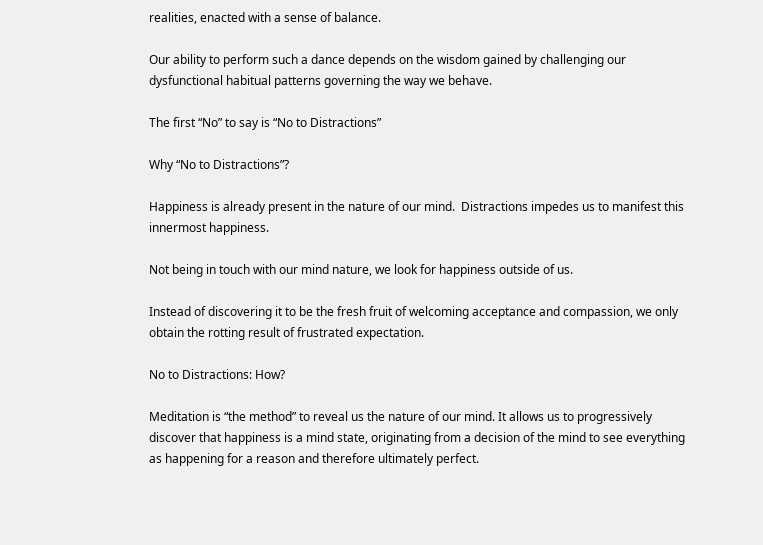realities, enacted with a sense of balance.

Our ability to perform such a dance depends on the wisdom gained by challenging our dysfunctional habitual patterns governing the way we behave.

The first “No” to say is “No to Distractions”

Why “No to Distractions”?

Happiness is already present in the nature of our mind.  Distractions impedes us to manifest this innermost happiness.

Not being in touch with our mind nature, we look for happiness outside of us.

Instead of discovering it to be the fresh fruit of welcoming acceptance and compassion, we only obtain the rotting result of frustrated expectation.

No to Distractions: How?

Meditation is “the method” to reveal us the nature of our mind. It allows us to progressively discover that happiness is a mind state, originating from a decision of the mind to see everything as happening for a reason and therefore ultimately perfect.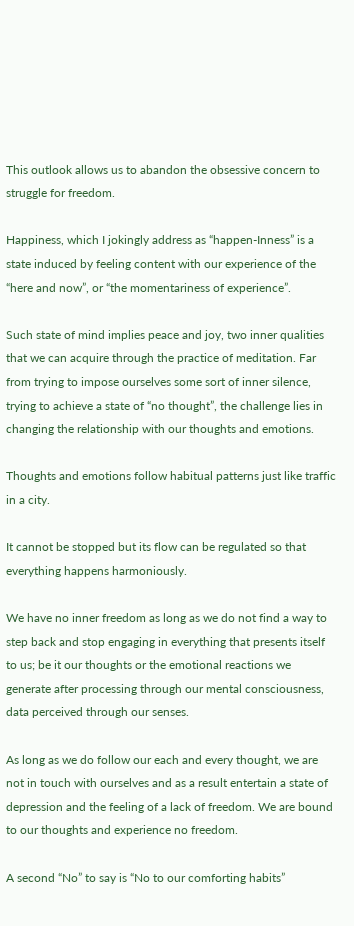This outlook allows us to abandon the obsessive concern to struggle for freedom.

Happiness, which I jokingly address as “happen-Inness” is a state induced by feeling content with our experience of the “here and now”, or “the momentariness of experience”.

Such state of mind implies peace and joy, two inner qualities that we can acquire through the practice of meditation. Far from trying to impose ourselves some sort of inner silence, trying to achieve a state of “no thought”, the challenge lies in changing the relationship with our thoughts and emotions.

Thoughts and emotions follow habitual patterns just like traffic in a city.

It cannot be stopped but its flow can be regulated so that everything happens harmoniously.

We have no inner freedom as long as we do not find a way to step back and stop engaging in everything that presents itself to us; be it our thoughts or the emotional reactions we generate after processing through our mental consciousness, data perceived through our senses.

As long as we do follow our each and every thought, we are not in touch with ourselves and as a result entertain a state of depression and the feeling of a lack of freedom. We are bound to our thoughts and experience no freedom.

A second “No” to say is “No to our comforting habits”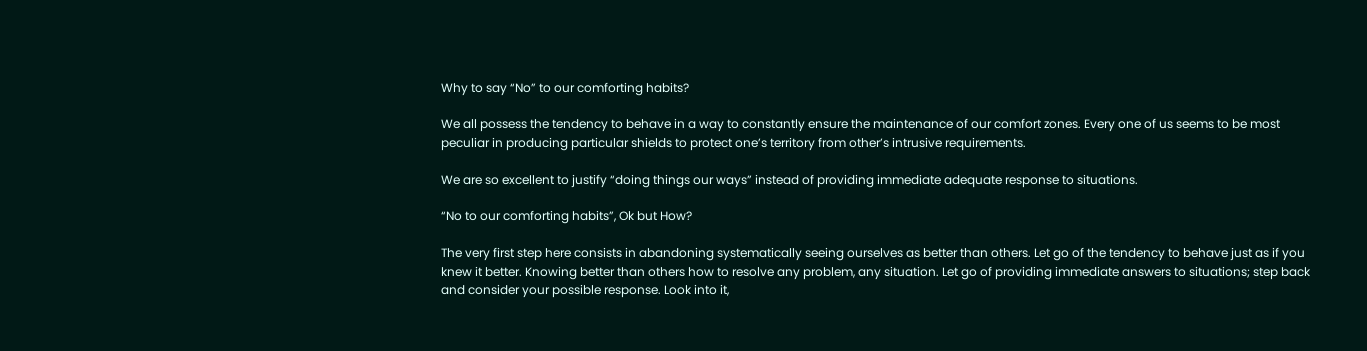Why to say “No” to our comforting habits?

We all possess the tendency to behave in a way to constantly ensure the maintenance of our comfort zones. Every one of us seems to be most peculiar in producing particular shields to protect one’s territory from other’s intrusive requirements.

We are so excellent to justify “doing things our ways” instead of providing immediate adequate response to situations.

“No to our comforting habits”, Ok but How?

The very first step here consists in abandoning systematically seeing ourselves as better than others. Let go of the tendency to behave just as if you knew it better. Knowing better than others how to resolve any problem, any situation. Let go of providing immediate answers to situations; step back and consider your possible response. Look into it,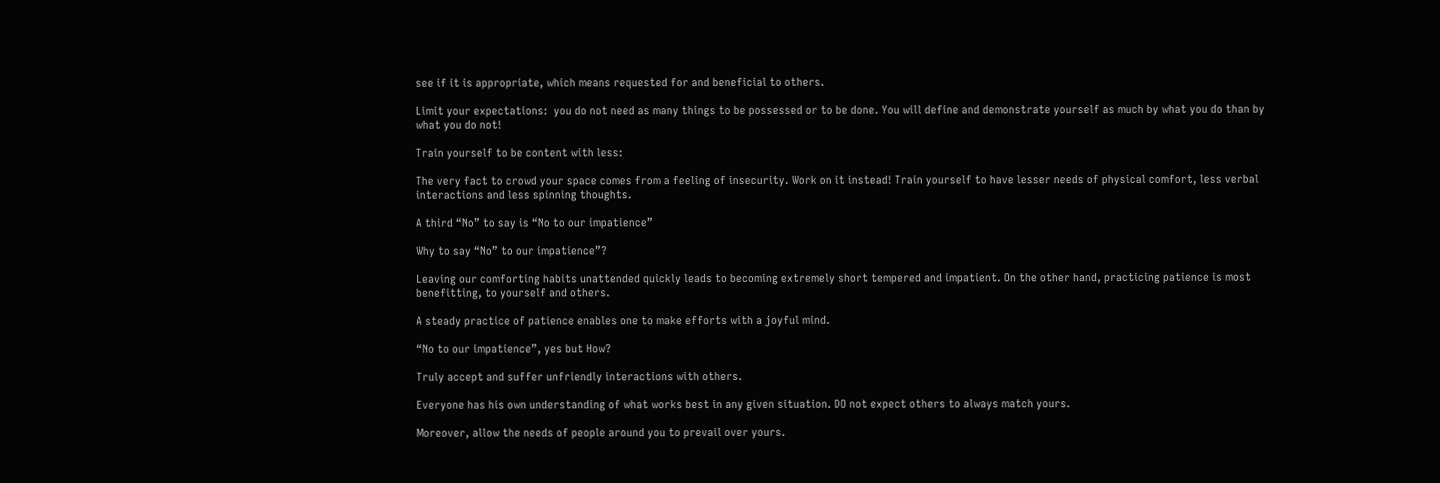see if it is appropriate, which means requested for and beneficial to others.

Limit your expectations:  you do not need as many things to be possessed or to be done. You will define and demonstrate yourself as much by what you do than by what you do not!

Train yourself to be content with less:

The very fact to crowd your space comes from a feeling of insecurity. Work on it instead! Train yourself to have lesser needs of physical comfort, less verbal interactions and less spinning thoughts.

A third “No” to say is “No to our impatience”

Why to say “No” to our impatience”?

Leaving our comforting habits unattended quickly leads to becoming extremely short tempered and impatient. On the other hand, practicing patience is most benefitting, to yourself and others.

A steady practice of patience enables one to make efforts with a joyful mind.

“No to our impatience”, yes but How?

Truly accept and suffer unfriendly interactions with others.

Everyone has his own understanding of what works best in any given situation. DO not expect others to always match yours.

Moreover, allow the needs of people around you to prevail over yours.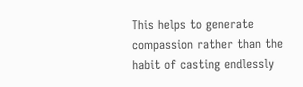This helps to generate compassion rather than the habit of casting endlessly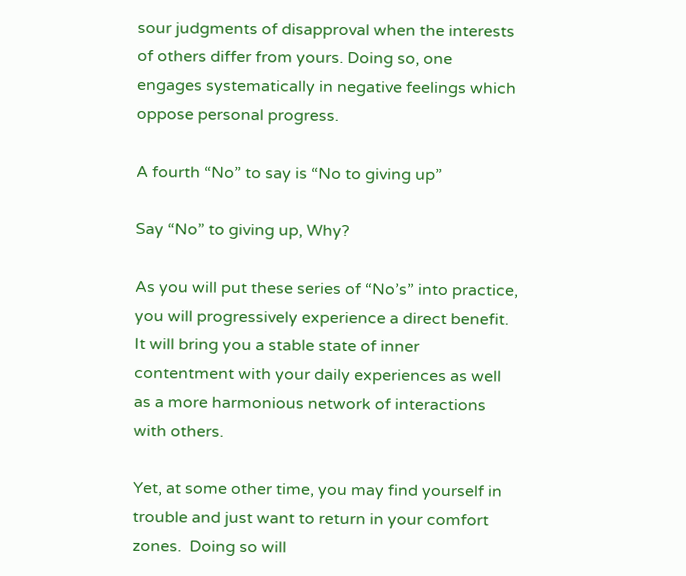sour judgments of disapproval when the interests of others differ from yours. Doing so, one engages systematically in negative feelings which oppose personal progress.

A fourth “No” to say is “No to giving up”

Say “No” to giving up, Why?

As you will put these series of “No’s” into practice, you will progressively experience a direct benefit. It will bring you a stable state of inner contentment with your daily experiences as well as a more harmonious network of interactions with others.

Yet, at some other time, you may find yourself in trouble and just want to return in your comfort zones.  Doing so will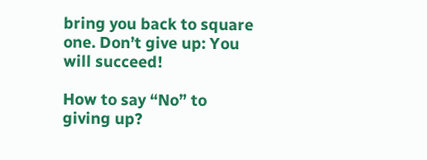bring you back to square one. Don’t give up: You will succeed!

How to say “No” to giving up?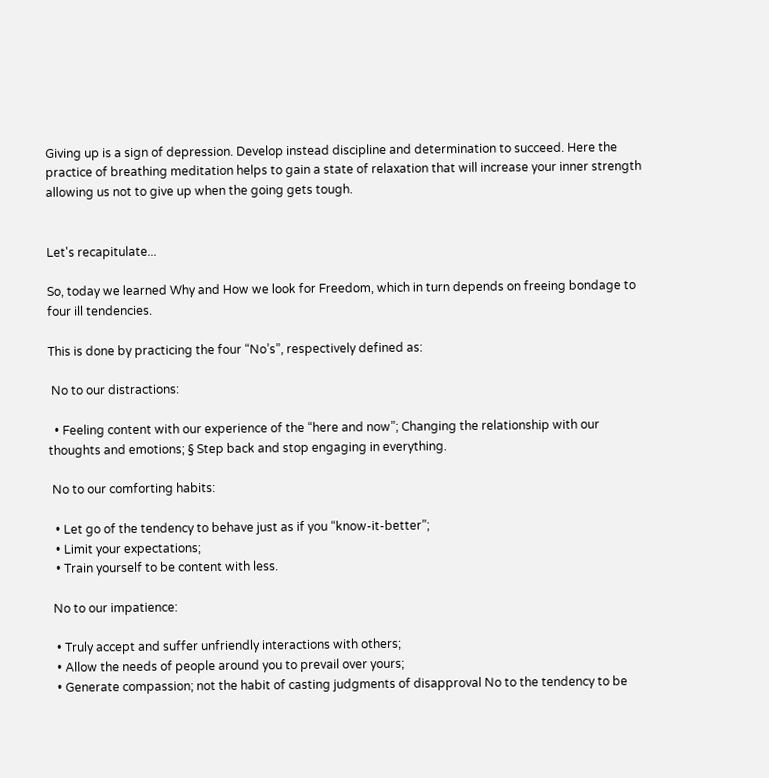Giving up is a sign of depression. Develop instead discipline and determination to succeed. Here the practice of breathing meditation helps to gain a state of relaxation that will increase your inner strength allowing us not to give up when the going gets tough.


Let's recapitulate...

So, today we learned Why and How we look for Freedom, which in turn depends on freeing bondage to four ill tendencies.

This is done by practicing the four “No’s”, respectively defined as:

 No to our distractions:

  • Feeling content with our experience of the “here and now”; Changing the relationship with our thoughts and emotions; § Step back and stop engaging in everything.

 No to our comforting habits:

  • Let go of the tendency to behave just as if you “know-it-better”;
  • Limit your expectations;
  • Train yourself to be content with less.

 No to our impatience:

  • Truly accept and suffer unfriendly interactions with others;
  • Allow the needs of people around you to prevail over yours;
  • Generate compassion; not the habit of casting judgments of disapproval No to the tendency to be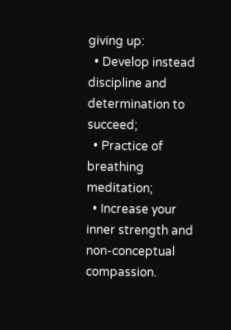giving up:
  • Develop instead discipline and determination to succeed;
  • Practice of breathing meditation;
  • Increase your inner strength and non-conceptual compassion.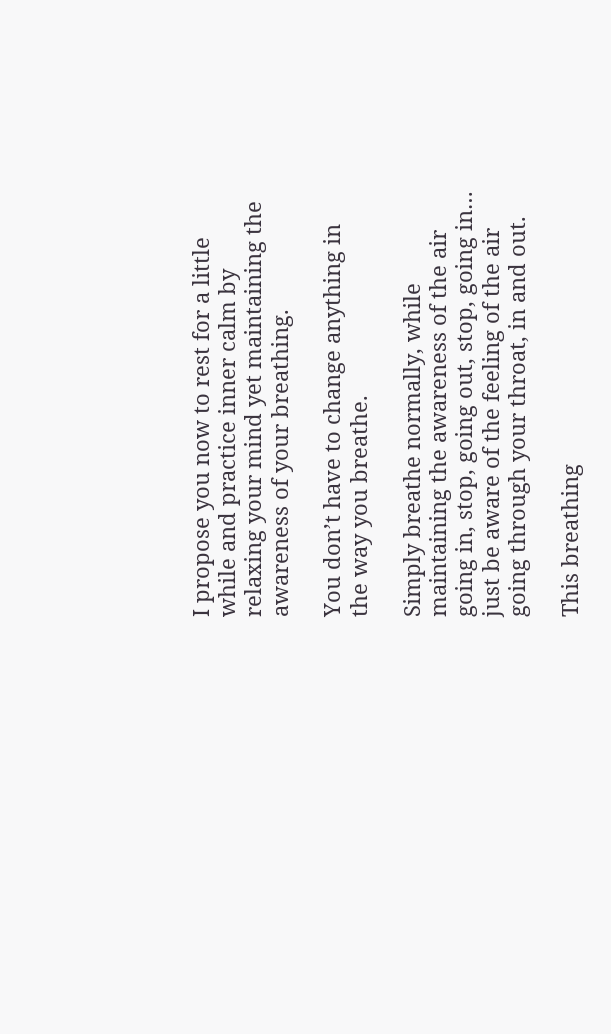I propose you now to rest for a little while and practice inner calm by relaxing your mind yet maintaining the awareness of your breathing.

You don’t have to change anything in the way you breathe.

Simply breathe normally, while maintaining the awareness of the air going in, stop, going out, stop, going in… just be aware of the feeling of the air going through your throat, in and out.

This breathing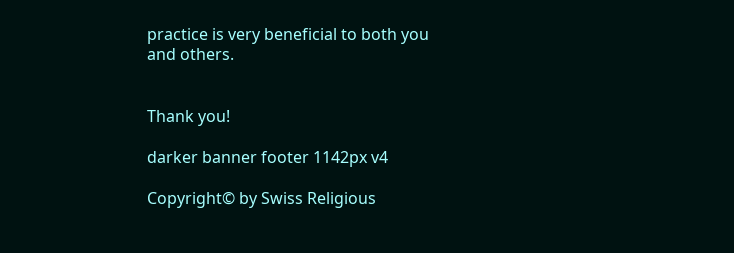practice is very beneficial to both you and others.


Thank you!

darker banner footer 1142px v4

Copyright© by Swiss Religious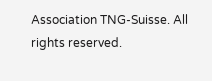Association TNG-Suisse. All rights reserved.